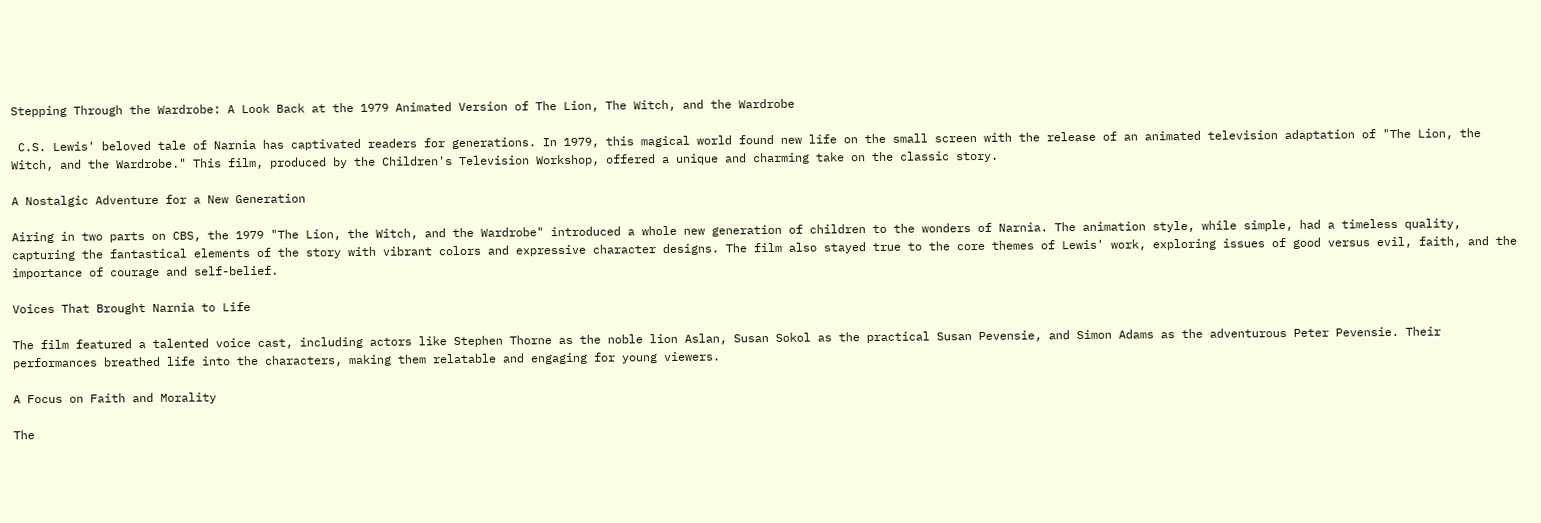Stepping Through the Wardrobe: A Look Back at the 1979 Animated Version of The Lion, The Witch, and the Wardrobe

 C.S. Lewis' beloved tale of Narnia has captivated readers for generations. In 1979, this magical world found new life on the small screen with the release of an animated television adaptation of "The Lion, the Witch, and the Wardrobe." This film, produced by the Children's Television Workshop, offered a unique and charming take on the classic story.

A Nostalgic Adventure for a New Generation

Airing in two parts on CBS, the 1979 "The Lion, the Witch, and the Wardrobe" introduced a whole new generation of children to the wonders of Narnia. The animation style, while simple, had a timeless quality, capturing the fantastical elements of the story with vibrant colors and expressive character designs. The film also stayed true to the core themes of Lewis' work, exploring issues of good versus evil, faith, and the importance of courage and self-belief.

Voices That Brought Narnia to Life

The film featured a talented voice cast, including actors like Stephen Thorne as the noble lion Aslan, Susan Sokol as the practical Susan Pevensie, and Simon Adams as the adventurous Peter Pevensie. Their performances breathed life into the characters, making them relatable and engaging for young viewers.

A Focus on Faith and Morality

The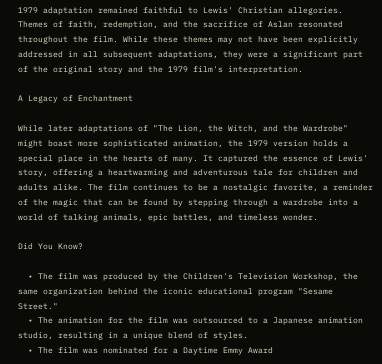1979 adaptation remained faithful to Lewis' Christian allegories. Themes of faith, redemption, and the sacrifice of Aslan resonated throughout the film. While these themes may not have been explicitly addressed in all subsequent adaptations, they were a significant part of the original story and the 1979 film's interpretation.

A Legacy of Enchantment

While later adaptations of "The Lion, the Witch, and the Wardrobe" might boast more sophisticated animation, the 1979 version holds a special place in the hearts of many. It captured the essence of Lewis' story, offering a heartwarming and adventurous tale for children and adults alike. The film continues to be a nostalgic favorite, a reminder of the magic that can be found by stepping through a wardrobe into a world of talking animals, epic battles, and timeless wonder.

Did You Know?

  • The film was produced by the Children's Television Workshop, the same organization behind the iconic educational program "Sesame Street."
  • The animation for the film was outsourced to a Japanese animation studio, resulting in a unique blend of styles.
  • The film was nominated for a Daytime Emmy Award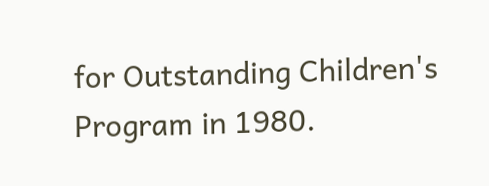for Outstanding Children's Program in 1980.